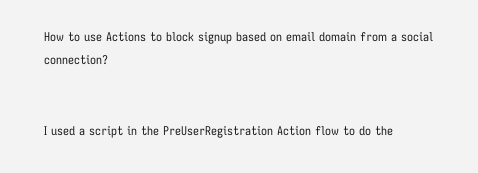How to use Actions to block signup based on email domain from a social connection?


I used a script in the PreUserRegistration Action flow to do the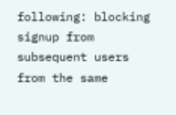following: blocking signup from subsequent users from the same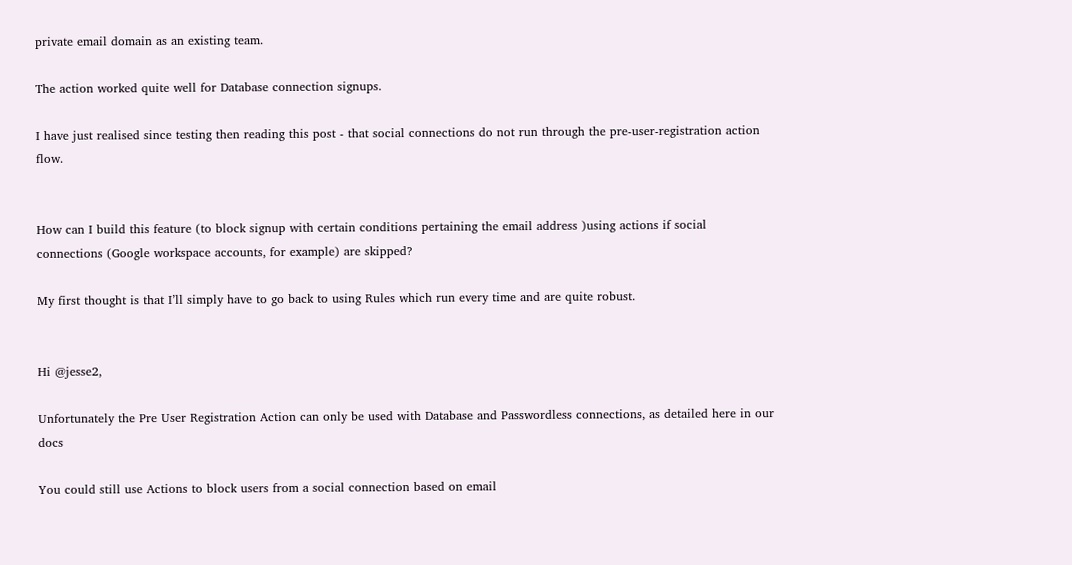private email domain as an existing team.

The action worked quite well for Database connection signups.

I have just realised since testing then reading this post - that social connections do not run through the pre-user-registration action flow.


How can I build this feature (to block signup with certain conditions pertaining the email address )using actions if social connections (Google workspace accounts, for example) are skipped?

My first thought is that I’ll simply have to go back to using Rules which run every time and are quite robust.


Hi @jesse2,

Unfortunately the Pre User Registration Action can only be used with Database and Passwordless connections, as detailed here in our docs

You could still use Actions to block users from a social connection based on email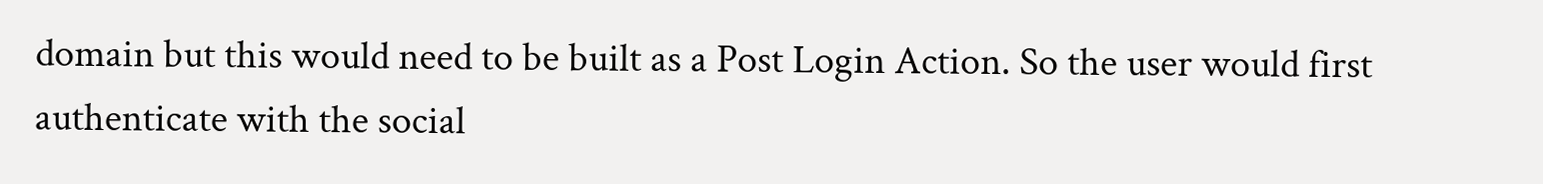domain but this would need to be built as a Post Login Action. So the user would first authenticate with the social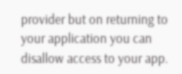provider but on returning to your application you can disallow access to your app.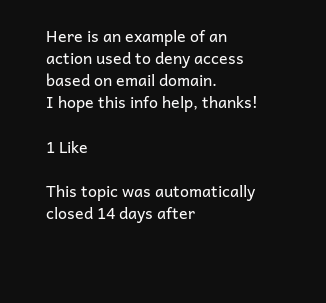Here is an example of an action used to deny access based on email domain.
I hope this info help, thanks!

1 Like

This topic was automatically closed 14 days after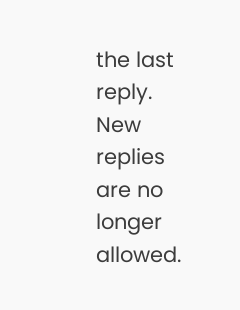the last reply. New replies are no longer allowed.